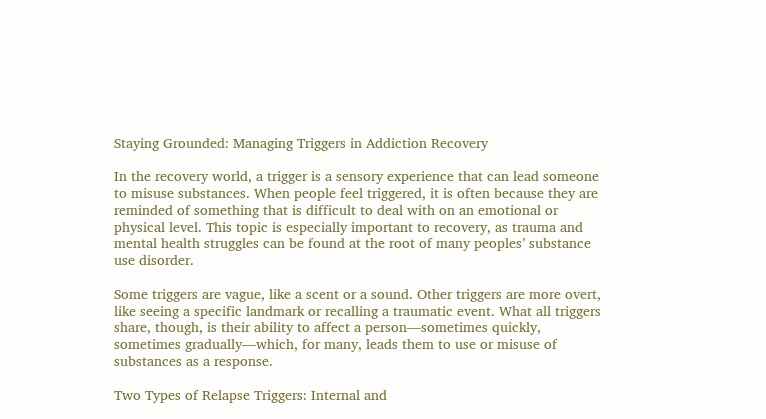Staying Grounded: Managing Triggers in Addiction Recovery

In the recovery world, a trigger is a sensory experience that can lead someone to misuse substances. When people feel triggered, it is often because they are reminded of something that is difficult to deal with on an emotional or physical level. This topic is especially important to recovery, as trauma and mental health struggles can be found at the root of many peoples’ substance use disorder.

Some triggers are vague, like a scent or a sound. Other triggers are more overt, like seeing a specific landmark or recalling a traumatic event. What all triggers share, though, is their ability to affect a person—sometimes quickly, sometimes gradually—which, for many, leads them to use or misuse of substances as a response.

Two Types of Relapse Triggers: Internal and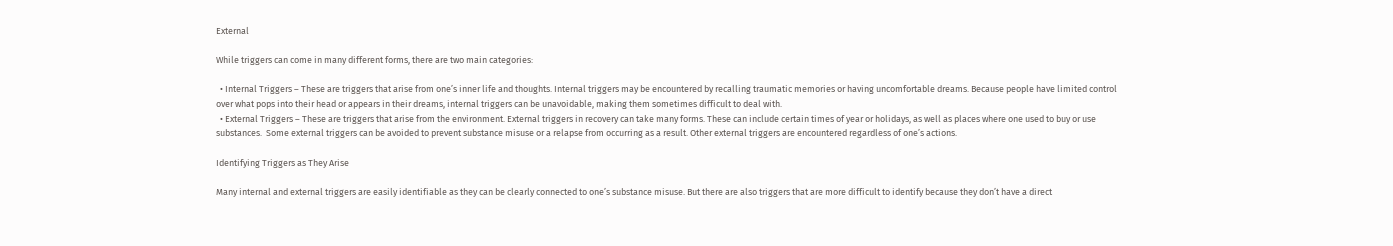External

While triggers can come in many different forms, there are two main categories:

  • Internal Triggers – These are triggers that arise from one’s inner life and thoughts. Internal triggers may be encountered by recalling traumatic memories or having uncomfortable dreams. Because people have limited control over what pops into their head or appears in their dreams, internal triggers can be unavoidable, making them sometimes difficult to deal with.
  • External Triggers – These are triggers that arise from the environment. External triggers in recovery can take many forms. These can include certain times of year or holidays, as well as places where one used to buy or use substances.  Some external triggers can be avoided to prevent substance misuse or a relapse from occurring as a result. Other external triggers are encountered regardless of one’s actions.

Identifying Triggers as They Arise

Many internal and external triggers are easily identifiable as they can be clearly connected to one’s substance misuse. But there are also triggers that are more difficult to identify because they don’t have a direct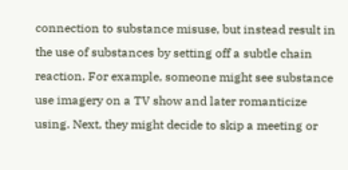connection to substance misuse, but instead result in the use of substances by setting off a subtle chain reaction. For example, someone might see substance use imagery on a TV show and later romanticize using. Next, they might decide to skip a meeting or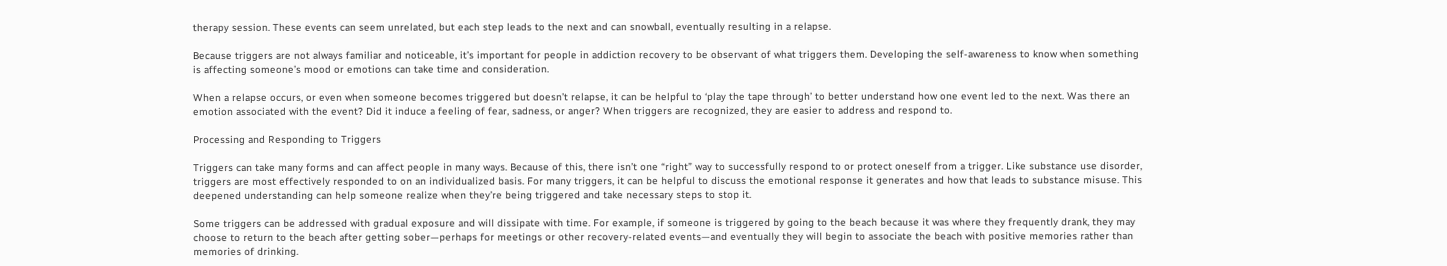therapy session. These events can seem unrelated, but each step leads to the next and can snowball, eventually resulting in a relapse.

Because triggers are not always familiar and noticeable, it’s important for people in addiction recovery to be observant of what triggers them. Developing the self-awareness to know when something is affecting someone’s mood or emotions can take time and consideration.

When a relapse occurs, or even when someone becomes triggered but doesn’t relapse, it can be helpful to ‘play the tape through’ to better understand how one event led to the next. Was there an emotion associated with the event? Did it induce a feeling of fear, sadness, or anger? When triggers are recognized, they are easier to address and respond to.

Processing and Responding to Triggers

Triggers can take many forms and can affect people in many ways. Because of this, there isn’t one “right” way to successfully respond to or protect oneself from a trigger. Like substance use disorder, triggers are most effectively responded to on an individualized basis. For many triggers, it can be helpful to discuss the emotional response it generates and how that leads to substance misuse. This deepened understanding can help someone realize when they’re being triggered and take necessary steps to stop it.

Some triggers can be addressed with gradual exposure and will dissipate with time. For example, if someone is triggered by going to the beach because it was where they frequently drank, they may choose to return to the beach after getting sober—perhaps for meetings or other recovery-related events—and eventually they will begin to associate the beach with positive memories rather than memories of drinking.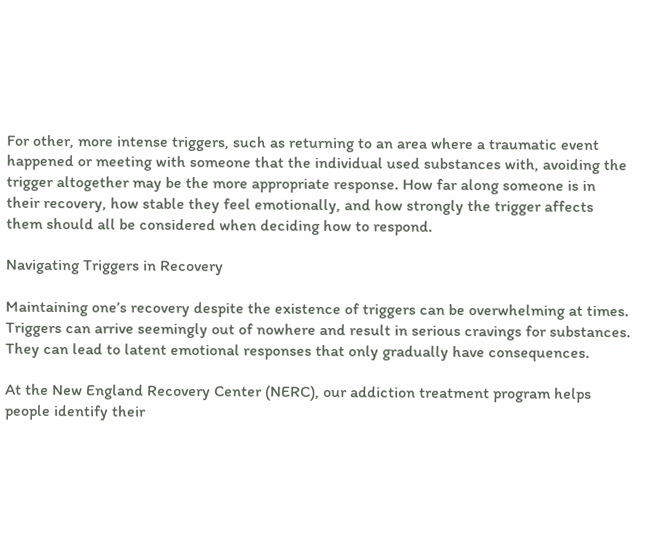For other, more intense triggers, such as returning to an area where a traumatic event happened or meeting with someone that the individual used substances with, avoiding the trigger altogether may be the more appropriate response. How far along someone is in their recovery, how stable they feel emotionally, and how strongly the trigger affects them should all be considered when deciding how to respond.

Navigating Triggers in Recovery

Maintaining one’s recovery despite the existence of triggers can be overwhelming at times. Triggers can arrive seemingly out of nowhere and result in serious cravings for substances. They can lead to latent emotional responses that only gradually have consequences.

At the New England Recovery Center (NERC), our addiction treatment program helps people identify their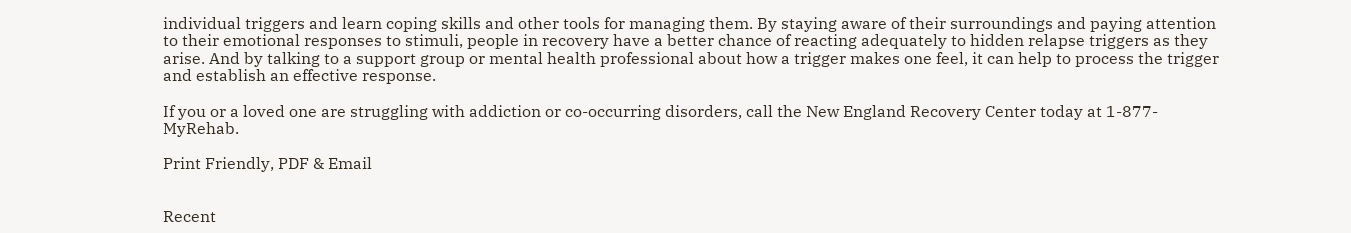individual triggers and learn coping skills and other tools for managing them. By staying aware of their surroundings and paying attention to their emotional responses to stimuli, people in recovery have a better chance of reacting adequately to hidden relapse triggers as they arise. And by talking to a support group or mental health professional about how a trigger makes one feel, it can help to process the trigger and establish an effective response.

If you or a loved one are struggling with addiction or co-occurring disorders, call the New England Recovery Center today at 1-877-MyRehab.

Print Friendly, PDF & Email


Recent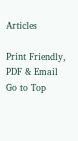Articles

Print Friendly, PDF & Email
Go to Top